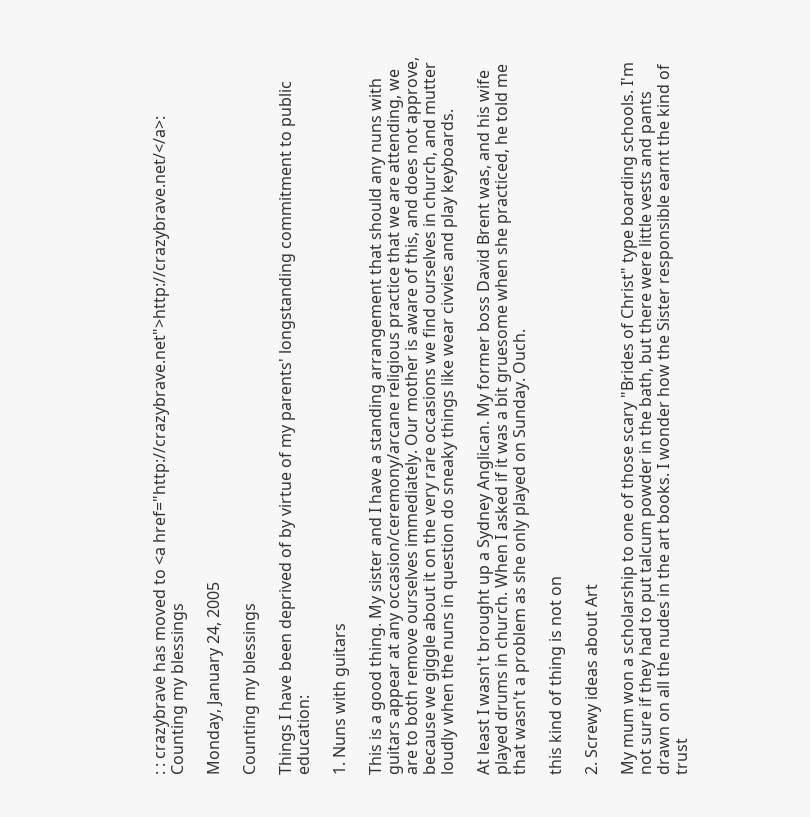: : crazybrave has moved to <a href="http://crazybrave.net">http://crazybrave.net/</a>: Counting my blessings

Monday, January 24, 2005

Counting my blessings

Things I have been deprived of by virtue of my parents' longstanding commitment to public education:

1. Nuns with guitars

This is a good thing. My sister and I have a standing arrangement that should any nuns with guitars appear at any occasion/ceremony/arcane religious practice that we are attending, we are to both remove ourselves immediately. Our mother is aware of this, and does not approve, because we giggle about it on the very rare occasions we find ourselves in church, and mutter loudly when the nuns in question do sneaky things like wear civvies and play keyboards.

At least I wasn't brought up a Sydney Anglican. My former boss David Brent was, and his wife played drums in church. When I asked if it was a bit gruesome when she practiced, he told me that wasn't a problem as she only played on Sunday. Ouch.

this kind of thing is not on

2. Screwy ideas about Art

My mum won a scholarship to one of those scary "Brides of Christ" type boarding schools. I'm not sure if they had to put talcum powder in the bath, but there were little vests and pants drawn on all the nudes in the art books. I wonder how the Sister responsible earnt the kind of trust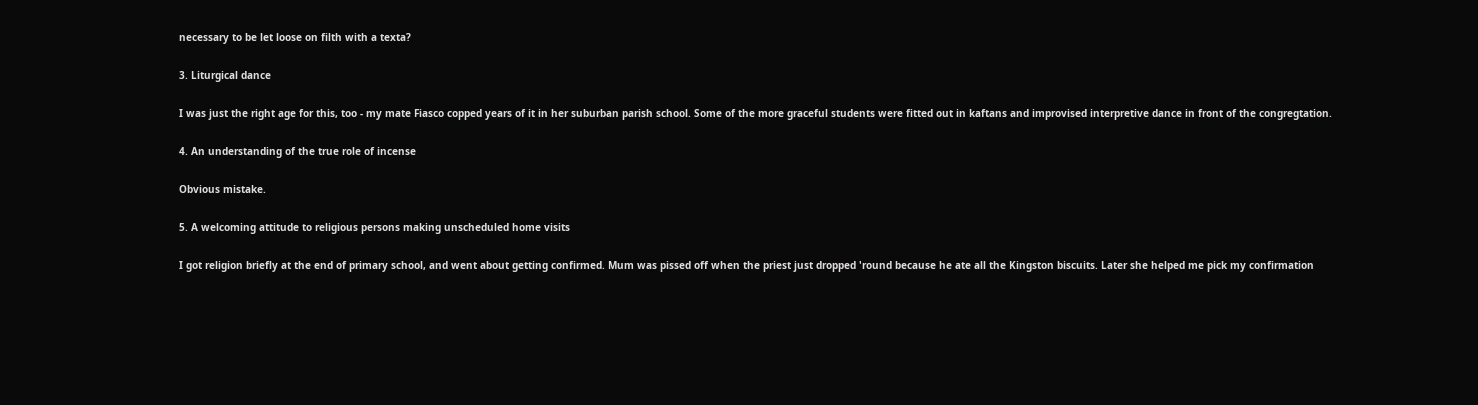necessary to be let loose on filth with a texta?

3. Liturgical dance

I was just the right age for this, too - my mate Fiasco copped years of it in her suburban parish school. Some of the more graceful students were fitted out in kaftans and improvised interpretive dance in front of the congregtation.

4. An understanding of the true role of incense

Obvious mistake.

5. A welcoming attitude to religious persons making unscheduled home visits

I got religion briefly at the end of primary school, and went about getting confirmed. Mum was pissed off when the priest just dropped 'round because he ate all the Kingston biscuits. Later she helped me pick my confirmation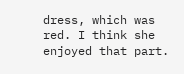dress, which was red. I think she enjoyed that part.